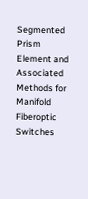Segmented Prism Element and Associated Methods for Manifold Fiberoptic Switches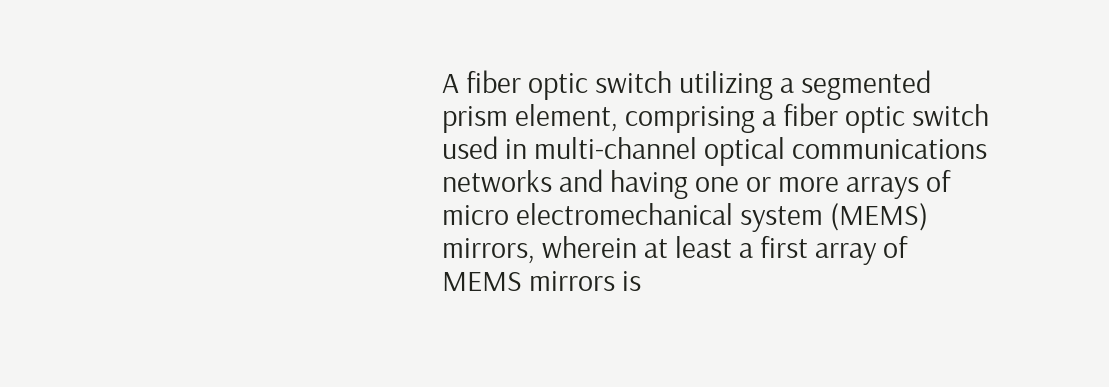A fiber optic switch utilizing a segmented prism element, comprising a fiber optic switch used in multi-channel optical communications networks and having one or more arrays of micro electromechanical system (MEMS) mirrors, wherein at least a first array of MEMS mirrors is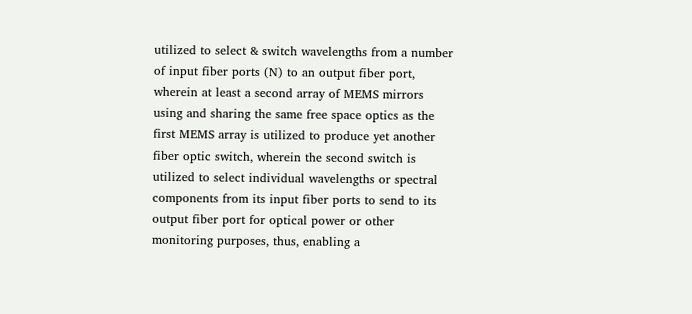utilized to select & switch wavelengths from a number of input fiber ports (N) to an output fiber port, wherein at least a second array of MEMS mirrors using and sharing the same free space optics as the first MEMS array is utilized to produce yet another fiber optic switch, wherein the second switch is utilized to select individual wavelengths or spectral components from its input fiber ports to send to its output fiber port for optical power or other monitoring purposes, thus, enabling a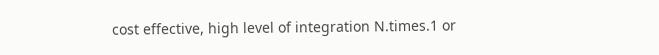cost effective, high level of integration N.times.1 or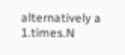alternatively a 1.times.N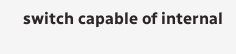switch capable of internal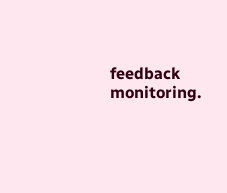feedback monitoring.